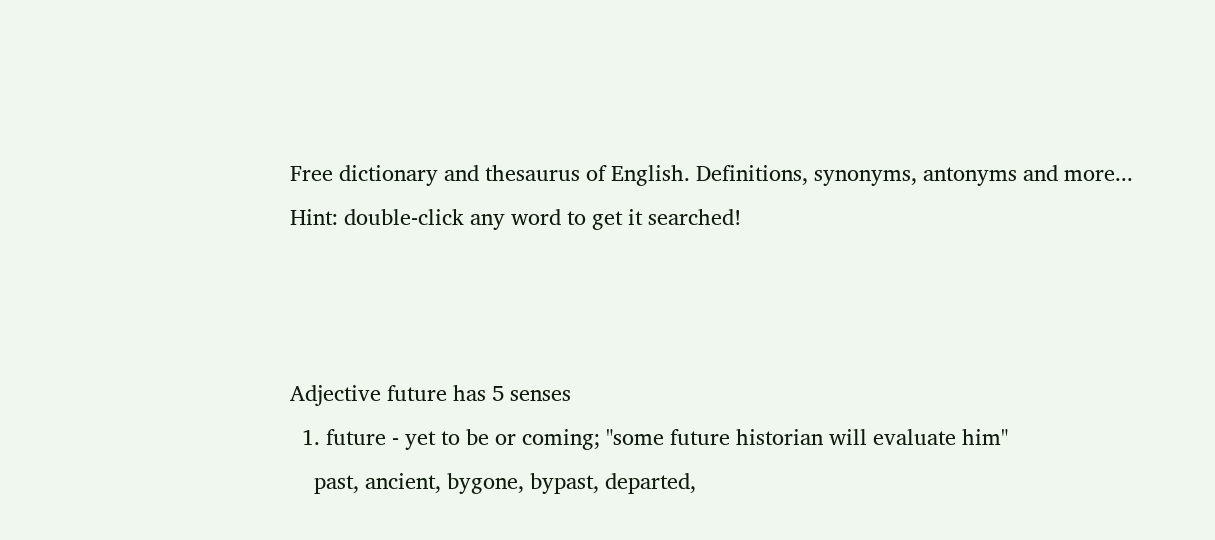Free dictionary and thesaurus of English. Definitions, synonyms, antonyms and more...
Hint: double-click any word to get it searched!



Adjective future has 5 senses
  1. future - yet to be or coming; "some future historian will evaluate him"
    past, ancient, bygone, bypast, departed,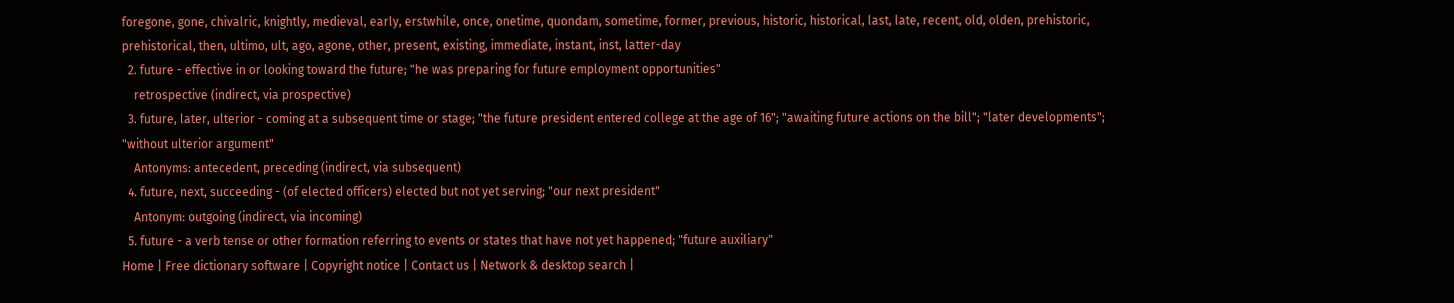foregone, gone, chivalric, knightly, medieval, early, erstwhile, once, onetime, quondam, sometime, former, previous, historic, historical, last, late, recent, old, olden, prehistoric, prehistorical, then, ultimo, ult, ago, agone, other, present, existing, immediate, instant, inst, latter-day
  2. future - effective in or looking toward the future; "he was preparing for future employment opportunities"
    retrospective (indirect, via prospective)
  3. future, later, ulterior - coming at a subsequent time or stage; "the future president entered college at the age of 16"; "awaiting future actions on the bill"; "later developments"; "without ulterior argument"
    Antonyms: antecedent, preceding (indirect, via subsequent)
  4. future, next, succeeding - (of elected officers) elected but not yet serving; "our next president"
    Antonym: outgoing (indirect, via incoming)
  5. future - a verb tense or other formation referring to events or states that have not yet happened; "future auxiliary"
Home | Free dictionary software | Copyright notice | Contact us | Network & desktop search |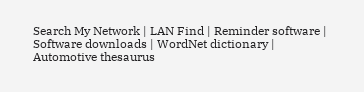Search My Network | LAN Find | Reminder software | Software downloads | WordNet dictionary | Automotive thesaurus